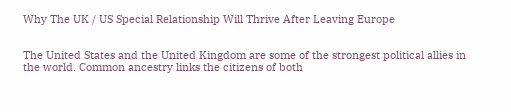Why The UK / US Special Relationship Will Thrive After Leaving Europe


The United States and the United Kingdom are some of the strongest political allies in the world. Common ancestry links the citizens of both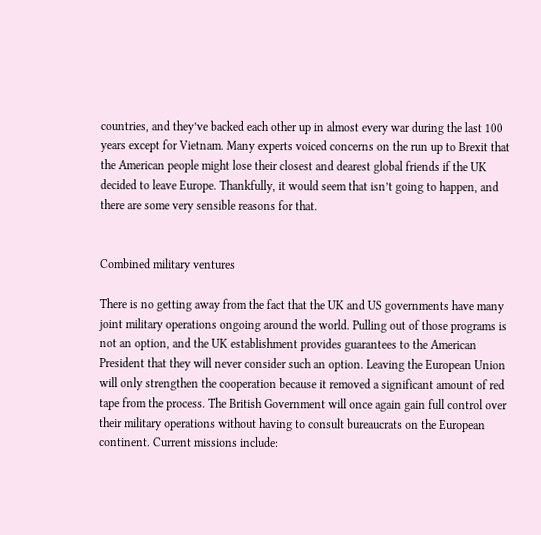countries, and they’ve backed each other up in almost every war during the last 100 years except for Vietnam. Many experts voiced concerns on the run up to Brexit that the American people might lose their closest and dearest global friends if the UK decided to leave Europe. Thankfully, it would seem that isn’t going to happen, and there are some very sensible reasons for that.


Combined military ventures

There is no getting away from the fact that the UK and US governments have many joint military operations ongoing around the world. Pulling out of those programs is not an option, and the UK establishment provides guarantees to the American President that they will never consider such an option. Leaving the European Union will only strengthen the cooperation because it removed a significant amount of red tape from the process. The British Government will once again gain full control over their military operations without having to consult bureaucrats on the European continent. Current missions include: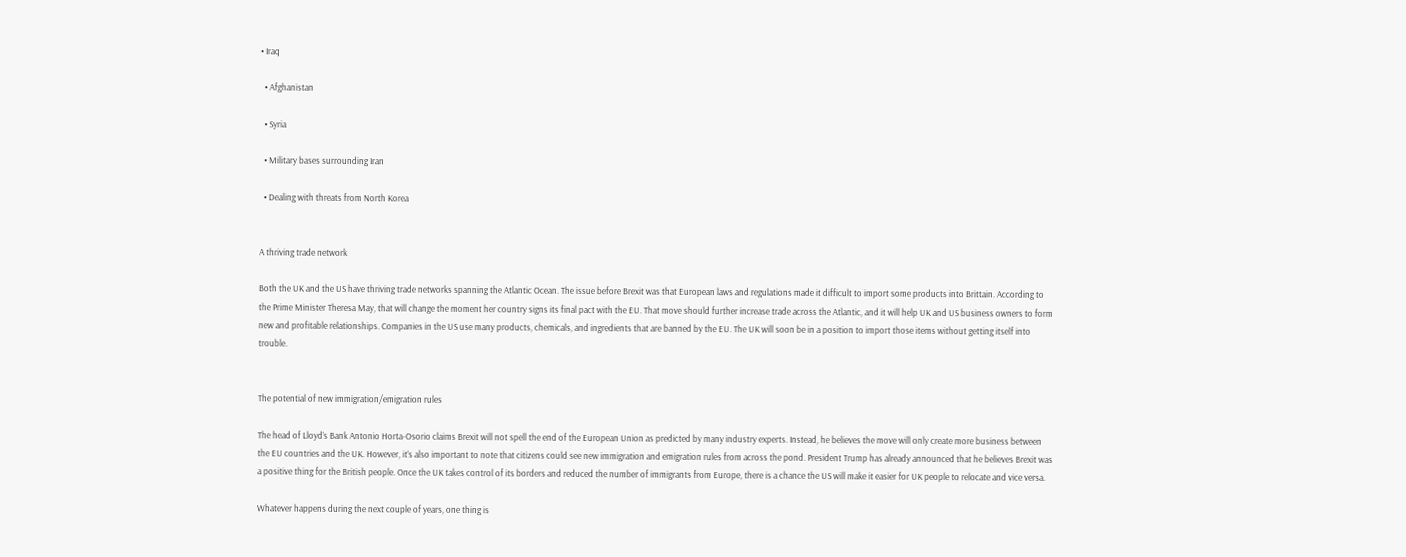• Iraq

  • Afghanistan

  • Syria

  • Military bases surrounding Iran

  • Dealing with threats from North Korea


A thriving trade network

Both the UK and the US have thriving trade networks spanning the Atlantic Ocean. The issue before Brexit was that European laws and regulations made it difficult to import some products into Brittain. According to the Prime Minister Theresa May, that will change the moment her country signs its final pact with the EU. That move should further increase trade across the Atlantic, and it will help UK and US business owners to form new and profitable relationships. Companies in the US use many products, chemicals, and ingredients that are banned by the EU. The UK will soon be in a position to import those items without getting itself into trouble.


The potential of new immigration/emigration rules

The head of Lloyd’s Bank Antonio Horta-Osorio claims Brexit will not spell the end of the European Union as predicted by many industry experts. Instead, he believes the move will only create more business between the EU countries and the UK. However, it’s also important to note that citizens could see new immigration and emigration rules from across the pond. President Trump has already announced that he believes Brexit was a positive thing for the British people. Once the UK takes control of its borders and reduced the number of immigrants from Europe, there is a chance the US will make it easier for UK people to relocate and vice versa.

Whatever happens during the next couple of years, one thing is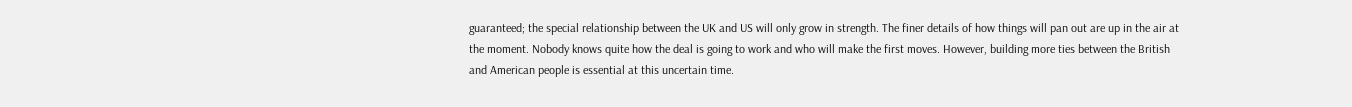guaranteed; the special relationship between the UK and US will only grow in strength. The finer details of how things will pan out are up in the air at the moment. Nobody knows quite how the deal is going to work and who will make the first moves. However, building more ties between the British and American people is essential at this uncertain time.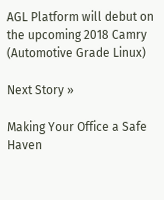AGL Platform will debut on the upcoming 2018 Camry (Automotive Grade Linux)

Next Story »

Making Your Office a Safe Haven